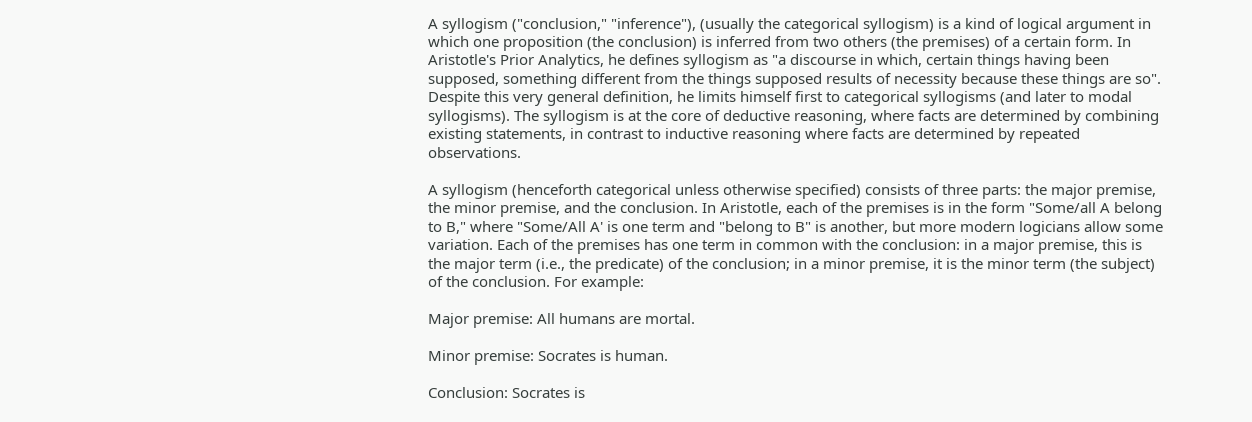A syllogism ("conclusion," "inference"), (usually the categorical syllogism) is a kind of logical argument in which one proposition (the conclusion) is inferred from two others (the premises) of a certain form. In Aristotle's Prior Analytics, he defines syllogism as "a discourse in which, certain things having been supposed, something different from the things supposed results of necessity because these things are so". Despite this very general definition, he limits himself first to categorical syllogisms (and later to modal syllogisms). The syllogism is at the core of deductive reasoning, where facts are determined by combining existing statements, in contrast to inductive reasoning where facts are determined by repeated observations.

A syllogism (henceforth categorical unless otherwise specified) consists of three parts: the major premise, the minor premise, and the conclusion. In Aristotle, each of the premises is in the form "Some/all A belong to B," where "Some/All A' is one term and "belong to B" is another, but more modern logicians allow some variation. Each of the premises has one term in common with the conclusion: in a major premise, this is the major term (i.e., the predicate) of the conclusion; in a minor premise, it is the minor term (the subject) of the conclusion. For example:

Major premise: All humans are mortal.

Minor premise: Socrates is human.

Conclusion: Socrates is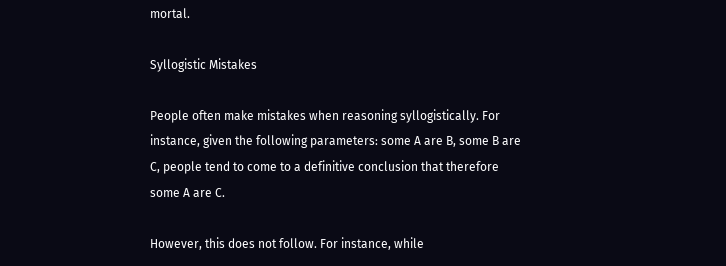mortal.

Syllogistic Mistakes

People often make mistakes when reasoning syllogistically. For instance, given the following parameters: some A are B, some B are C, people tend to come to a definitive conclusion that therefore some A are C.

However, this does not follow. For instance, while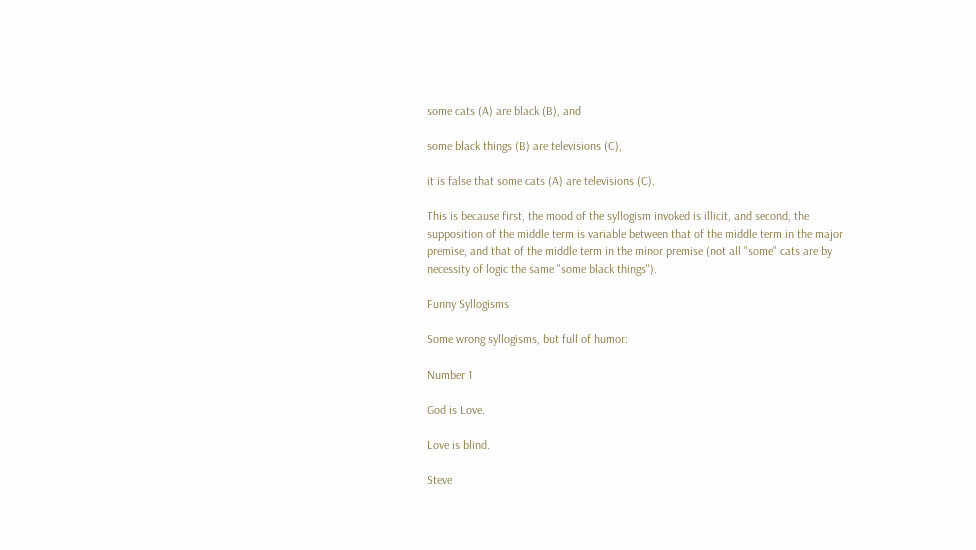some cats (A) are black (B), and

some black things (B) are televisions (C),

it is false that some cats (A) are televisions (C).

This is because first, the mood of the syllogism invoked is illicit, and second, the supposition of the middle term is variable between that of the middle term in the major premise, and that of the middle term in the minor premise (not all "some" cats are by necessity of logic the same "some black things").

Funny Syllogisms

Some wrong syllogisms, but full of humor:

Number 1

God is Love.

Love is blind.

Steve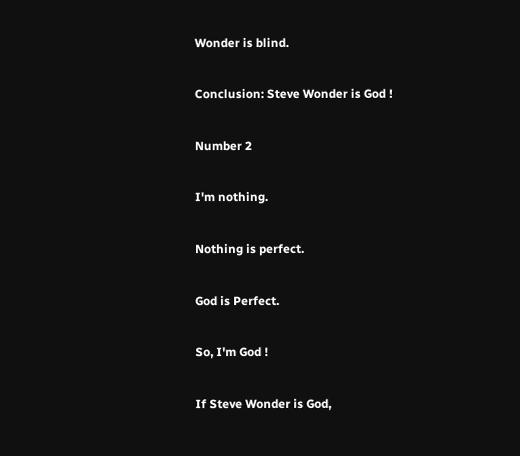Wonder is blind.

Conclusion: Steve Wonder is God !

Number 2

I'm nothing.

Nothing is perfect.

God is Perfect.

So, I'm God !

If Steve Wonder is God,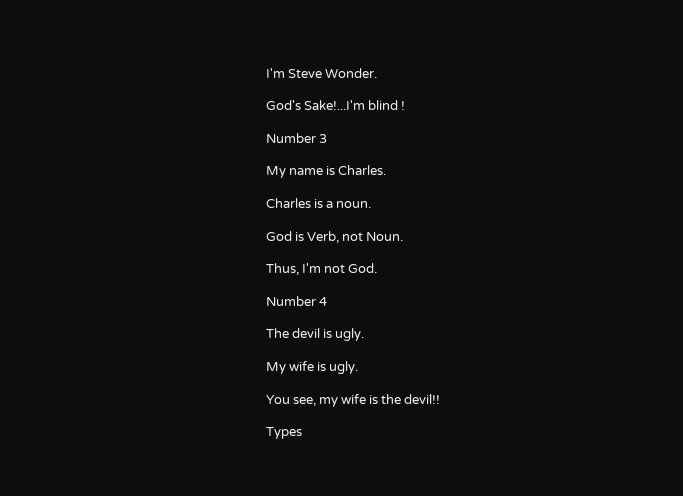I'm Steve Wonder.

God's Sake!...I'm blind !

Number 3

My name is Charles.

Charles is a noun.

God is Verb, not Noun.

Thus, I'm not God.

Number 4

The devil is ugly.

My wife is ugly.

You see, my wife is the devil!!

Types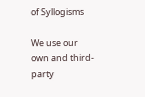of Syllogisms

We use our own and third-party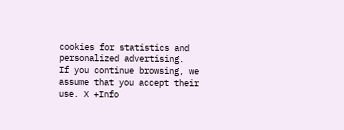cookies for statistics and personalized advertising.
If you continue browsing, we assume that you accept their use. X +Info